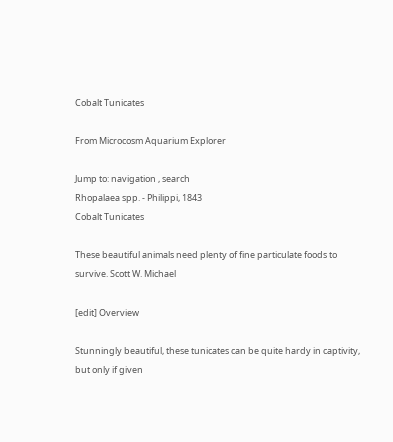Cobalt Tunicates

From Microcosm Aquarium Explorer

Jump to: navigation , search
Rhopalaea spp. - Philippi, 1843
Cobalt Tunicates

These beautiful animals need plenty of fine particulate foods to survive. Scott W. Michael

[edit] Overview

Stunningly beautiful, these tunicates can be quite hardy in captivity, but only if given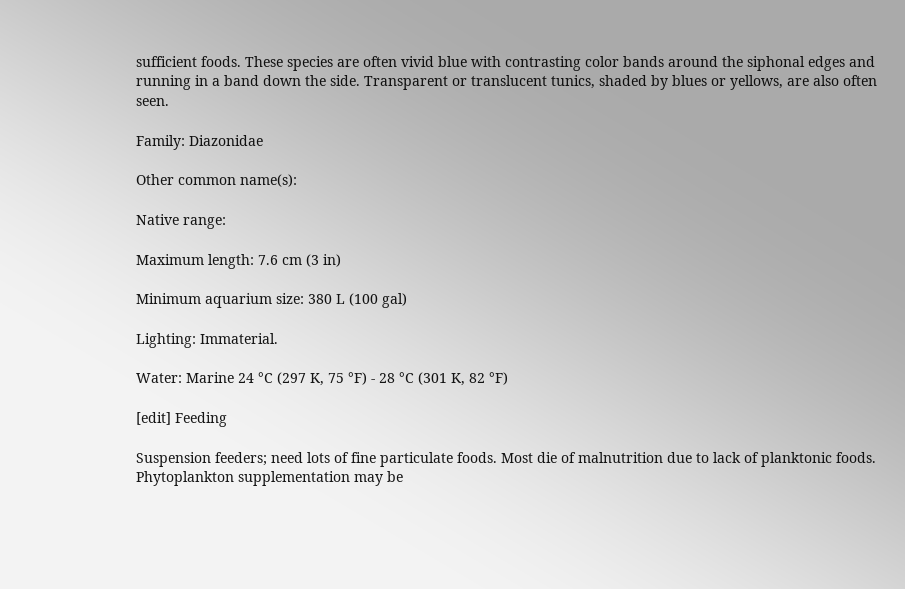sufficient foods. These species are often vivid blue with contrasting color bands around the siphonal edges and running in a band down the side. Transparent or translucent tunics, shaded by blues or yellows, are also often seen.

Family: Diazonidae

Other common name(s):

Native range:

Maximum length: 7.6 cm (3 in)

Minimum aquarium size: 380 L (100 gal)

Lighting: Immaterial.

Water: Marine 24 °C (297 K, 75 °F) - 28 °C (301 K, 82 °F)

[edit] Feeding

Suspension feeders; need lots of fine particulate foods. Most die of malnutrition due to lack of planktonic foods. Phytoplankton supplementation may be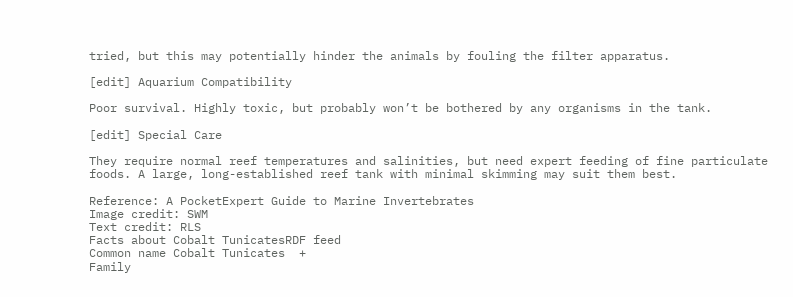tried, but this may potentially hinder the animals by fouling the filter apparatus.

[edit] Aquarium Compatibility

Poor survival. Highly toxic, but probably won’t be bothered by any organisms in the tank.

[edit] Special Care

They require normal reef temperatures and salinities, but need expert feeding of fine particulate foods. A large, long-established reef tank with minimal skimming may suit them best.

Reference: A PocketExpert Guide to Marine Invertebrates
Image credit: SWM
Text credit: RLS
Facts about Cobalt TunicatesRDF feed
Common name Cobalt Tunicates  +
Family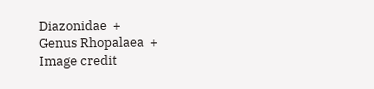Diazonidae  +
Genus Rhopalaea  +
Image credit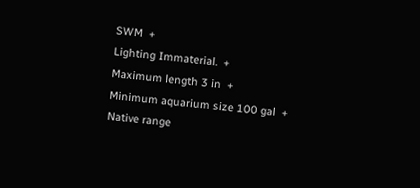SWM  +
Lighting Immaterial.  +
Maximum length 3 in  +
Minimum aquarium size 100 gal  +
Native range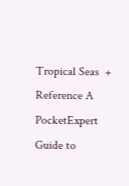Tropical Seas  +
Reference A PocketExpert Guide to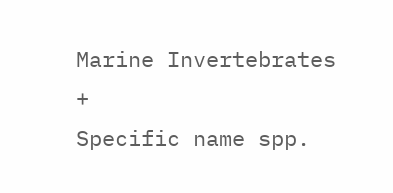Marine Invertebrates  +
Specific name spp.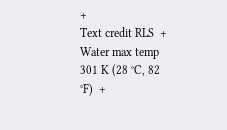+
Text credit RLS  +
Water max temp 301 K (28 °C, 82 °F)  +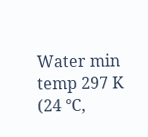Water min temp 297 K (24 °C,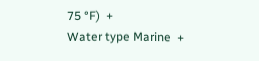75 °F)  +
Water type Marine  +